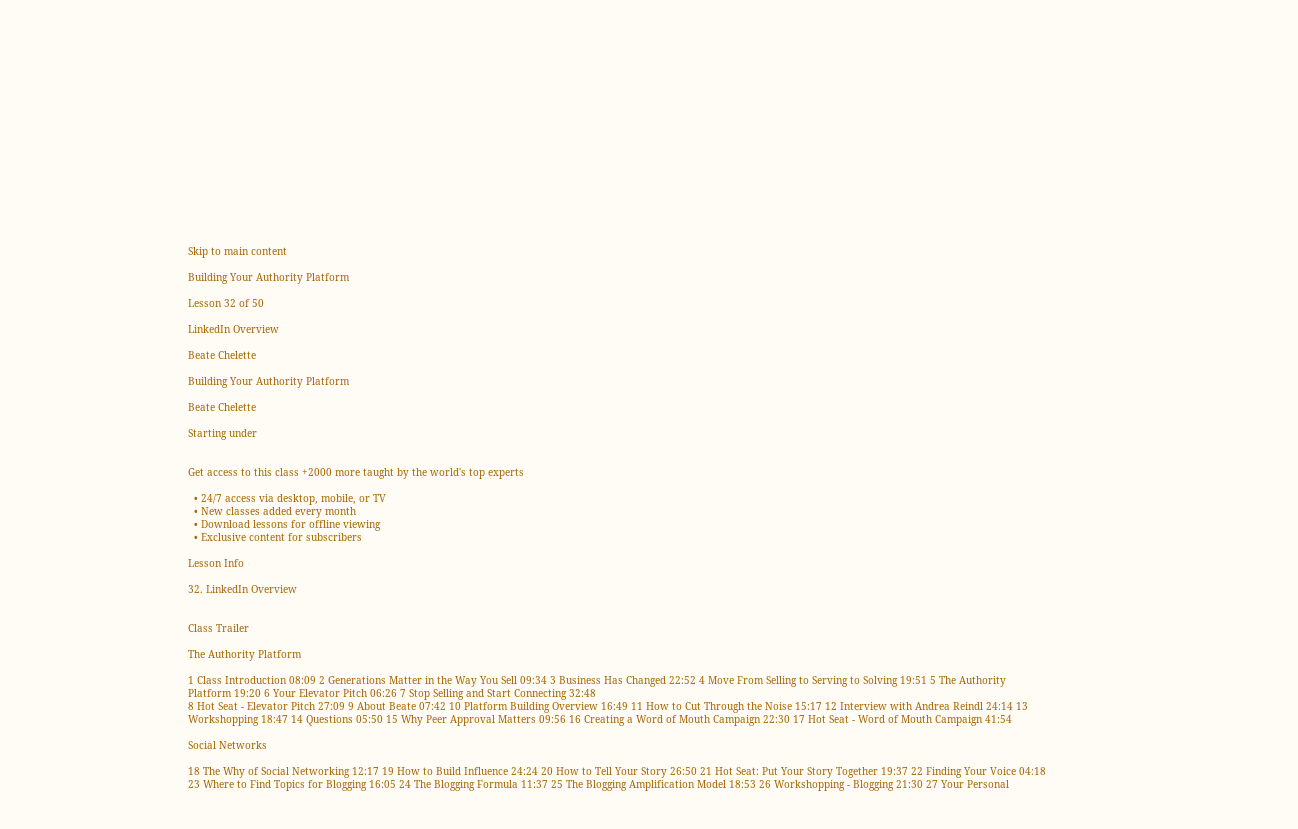Skip to main content

Building Your Authority Platform

Lesson 32 of 50

LinkedIn Overview

Beate Chelette

Building Your Authority Platform

Beate Chelette

Starting under


Get access to this class +2000 more taught by the world's top experts

  • 24/7 access via desktop, mobile, or TV
  • New classes added every month
  • Download lessons for offline viewing
  • Exclusive content for subscribers

Lesson Info

32. LinkedIn Overview


Class Trailer

The Authority Platform

1 Class Introduction 08:09 2 Generations Matter in the Way You Sell 09:34 3 Business Has Changed 22:52 4 Move From Selling to Serving to Solving 19:51 5 The Authority Platform 19:20 6 Your Elevator Pitch 06:26 7 Stop Selling and Start Connecting 32:48
8 Hot Seat - Elevator Pitch 27:09 9 About Beate 07:42 10 Platform Building Overview 16:49 11 How to Cut Through the Noise 15:17 12 Interview with Andrea Reindl 24:14 13 Workshopping 18:47 14 Questions 05:50 15 Why Peer Approval Matters 09:56 16 Creating a Word of Mouth Campaign 22:30 17 Hot Seat - Word of Mouth Campaign 41:54

Social Networks

18 The Why of Social Networking 12:17 19 How to Build Influence 24:24 20 How to Tell Your Story 26:50 21 Hot Seat: Put Your Story Together 19:37 22 Finding Your Voice 04:18 23 Where to Find Topics for Blogging 16:05 24 The Blogging Formula 11:37 25 The Blogging Amplification Model 18:53 26 Workshopping - Blogging 21:30 27 Your Personal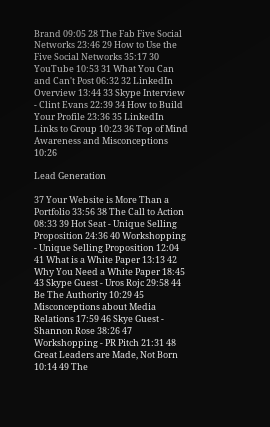Brand 09:05 28 The Fab Five Social Networks 23:46 29 How to Use the Five Social Networks 35:17 30 YouTube 10:53 31 What You Can and Can't Post 06:32 32 LinkedIn Overview 13:44 33 Skype Interview - Clint Evans 22:39 34 How to Build Your Profile 23:36 35 LinkedIn Links to Group 10:23 36 Top of Mind Awareness and Misconceptions 10:26

Lead Generation

37 Your Website is More Than a Portfolio 33:56 38 The Call to Action 08:33 39 Hot Seat - Unique Selling Proposition 24:36 40 Workshopping - Unique Selling Proposition 12:04 41 What is a White Paper 13:13 42 Why You Need a White Paper 18:45 43 Skype Guest - Uros Rojc 29:58 44 Be The Authority 10:29 45 Misconceptions about Media Relations 17:59 46 Skye Guest - Shannon Rose 38:26 47 Workshopping - PR Pitch 21:31 48 Great Leaders are Made, Not Born 10:14 49 The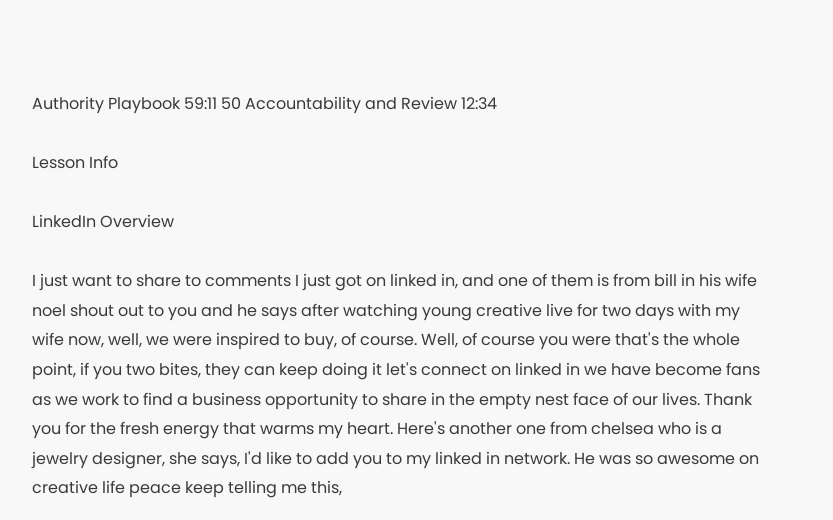Authority Playbook 59:11 50 Accountability and Review 12:34

Lesson Info

LinkedIn Overview

I just want to share to comments I just got on linked in, and one of them is from bill in his wife noel shout out to you and he says after watching young creative live for two days with my wife now, well, we were inspired to buy, of course. Well, of course you were that's the whole point, if you two bites, they can keep doing it let's connect on linked in we have become fans as we work to find a business opportunity to share in the empty nest face of our lives. Thank you for the fresh energy that warms my heart. Here's another one from chelsea who is a jewelry designer, she says, I'd like to add you to my linked in network. He was so awesome on creative life peace keep telling me this,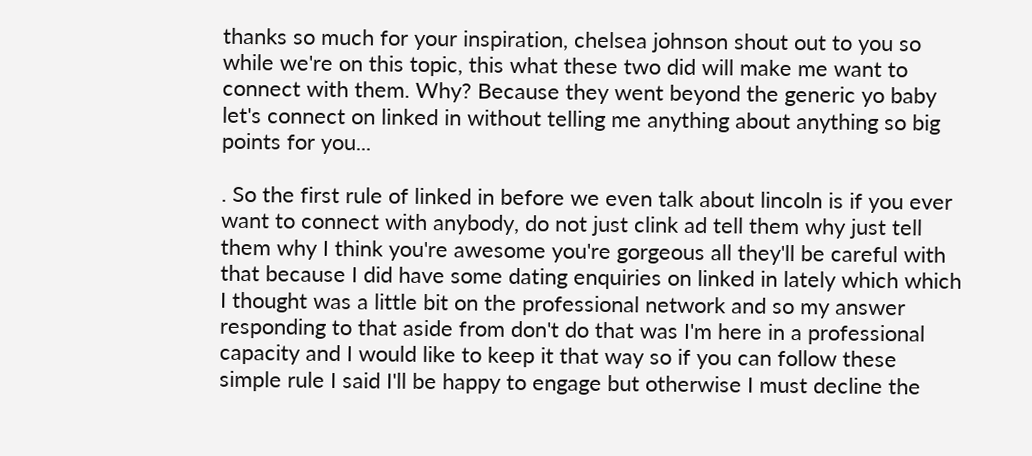thanks so much for your inspiration, chelsea johnson shout out to you so while we're on this topic, this what these two did will make me want to connect with them. Why? Because they went beyond the generic yo baby let's connect on linked in without telling me anything about anything so big points for you...

. So the first rule of linked in before we even talk about lincoln is if you ever want to connect with anybody, do not just clink ad tell them why just tell them why I think you're awesome you're gorgeous all they'll be careful with that because I did have some dating enquiries on linked in lately which which I thought was a little bit on the professional network and so my answer responding to that aside from don't do that was I'm here in a professional capacity and I would like to keep it that way so if you can follow these simple rule I said I'll be happy to engage but otherwise I must decline the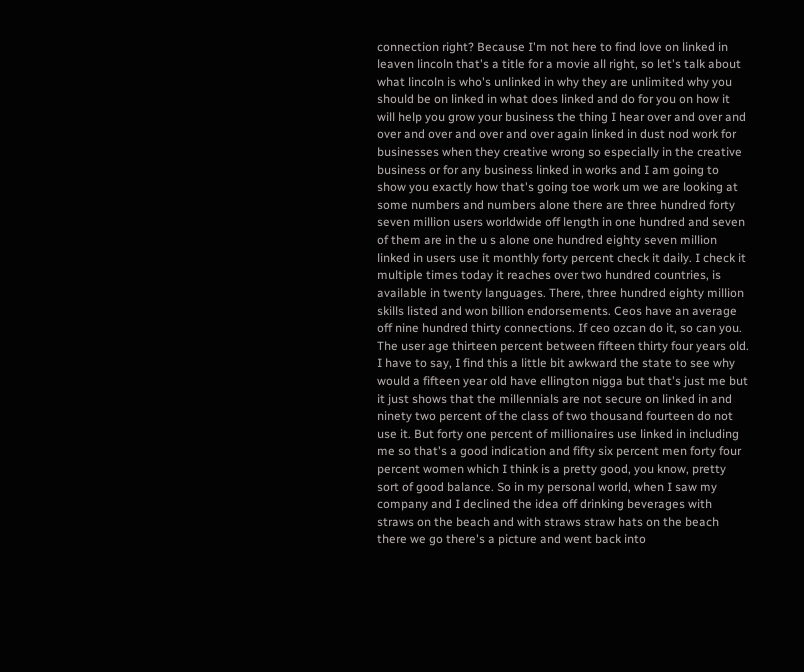connection right? Because I'm not here to find love on linked in leaven lincoln that's a title for a movie all right, so let's talk about what lincoln is who's unlinked in why they are unlimited why you should be on linked in what does linked and do for you on how it will help you grow your business the thing I hear over and over and over and over and over and over again linked in dust nod work for businesses when they creative wrong so especially in the creative business or for any business linked in works and I am going to show you exactly how that's going toe work um we are looking at some numbers and numbers alone there are three hundred forty seven million users worldwide off length in one hundred and seven of them are in the u s alone one hundred eighty seven million linked in users use it monthly forty percent check it daily. I check it multiple times today it reaches over two hundred countries, is available in twenty languages. There, three hundred eighty million skills listed and won billion endorsements. Ceos have an average off nine hundred thirty connections. If ceo ozcan do it, so can you. The user age thirteen percent between fifteen thirty four years old. I have to say, I find this a little bit awkward the state to see why would a fifteen year old have ellington nigga but that's just me but it just shows that the millennials are not secure on linked in and ninety two percent of the class of two thousand fourteen do not use it. But forty one percent of millionaires use linked in including me so that's a good indication and fifty six percent men forty four percent women which I think is a pretty good, you know, pretty sort of good balance. So in my personal world, when I saw my company and I declined the idea off drinking beverages with straws on the beach and with straws straw hats on the beach there we go there's a picture and went back into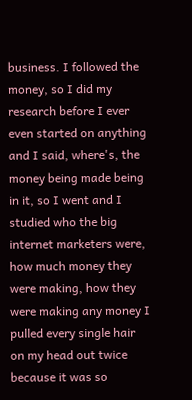business. I followed the money, so I did my research before I ever even started on anything and I said, where's, the money being made being in it, so I went and I studied who the big internet marketers were, how much money they were making, how they were making any money I pulled every single hair on my head out twice because it was so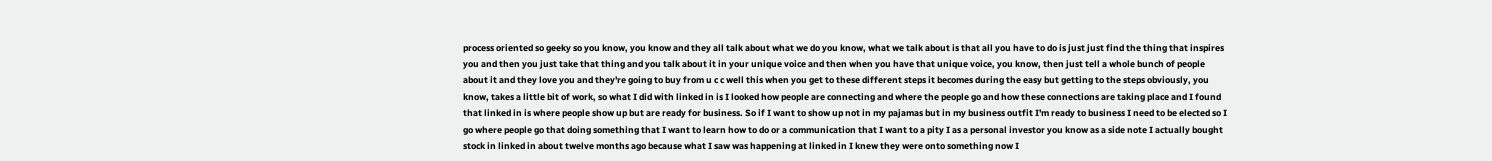process oriented so geeky so you know, you know and they all talk about what we do you know, what we talk about is that all you have to do is just just find the thing that inspires you and then you just take that thing and you talk about it in your unique voice and then when you have that unique voice, you know, then just tell a whole bunch of people about it and they love you and they're going to buy from u c c well this when you get to these different steps it becomes during the easy but getting to the steps obviously, you know, takes a little bit of work, so what I did with linked in is I looked how people are connecting and where the people go and how these connections are taking place and I found that linked in is where people show up but are ready for business. So if I want to show up not in my pajamas but in my business outfit I'm ready to business I need to be elected so I go where people go that doing something that I want to learn how to do or a communication that I want to a pity I as a personal investor you know as a side note I actually bought stock in linked in about twelve months ago because what I saw was happening at linked in I knew they were onto something now I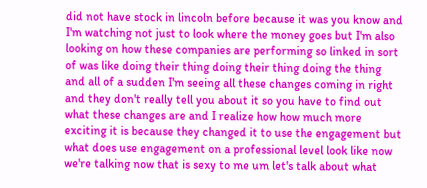did not have stock in lincoln before because it was you know and I'm watching not just to look where the money goes but I'm also looking on how these companies are performing so linked in sort of was like doing their thing doing their thing doing the thing and all of a sudden I'm seeing all these changes coming in right and they don't really tell you about it so you have to find out what these changes are and I realize how how much more exciting it is because they changed it to use the engagement but what does use engagement on a professional level look like now we're talking now that is sexy to me um let's talk about what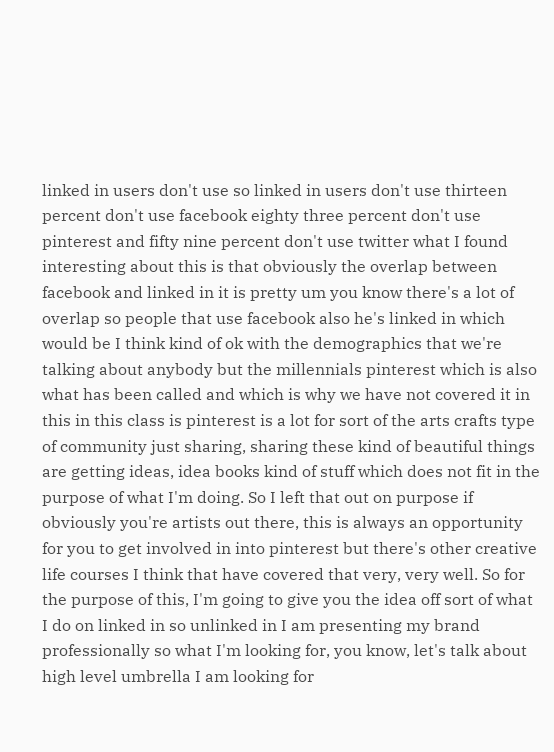linked in users don't use so linked in users don't use thirteen percent don't use facebook eighty three percent don't use pinterest and fifty nine percent don't use twitter what I found interesting about this is that obviously the overlap between facebook and linked in it is pretty um you know there's a lot of overlap so people that use facebook also he's linked in which would be I think kind of ok with the demographics that we're talking about anybody but the millennials pinterest which is also what has been called and which is why we have not covered it in this in this class is pinterest is a lot for sort of the arts crafts type of community just sharing, sharing these kind of beautiful things are getting ideas, idea books kind of stuff which does not fit in the purpose of what I'm doing. So I left that out on purpose if obviously you're artists out there, this is always an opportunity for you to get involved in into pinterest but there's other creative life courses I think that have covered that very, very well. So for the purpose of this, I'm going to give you the idea off sort of what I do on linked in so unlinked in I am presenting my brand professionally so what I'm looking for, you know, let's talk about high level umbrella I am looking for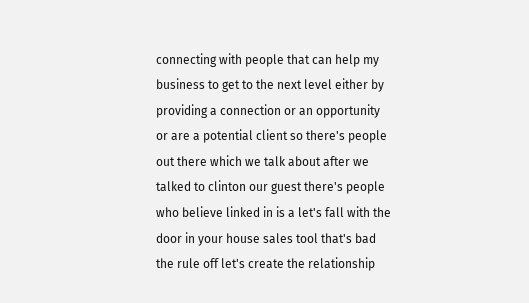connecting with people that can help my business to get to the next level either by providing a connection or an opportunity or are a potential client so there's people out there which we talk about after we talked to clinton our guest there's people who believe linked in is a let's fall with the door in your house sales tool that's bad the rule off let's create the relationship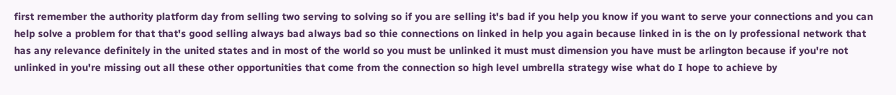first remember the authority platform day from selling two serving to solving so if you are selling it's bad if you help you know if you want to serve your connections and you can help solve a problem for that that's good selling always bad always bad so thie connections on linked in help you again because linked in is the on ly professional network that has any relevance definitely in the united states and in most of the world so you must be unlinked it must must dimension you have must be arlington because if you're not unlinked in you're missing out all these other opportunities that come from the connection so high level umbrella strategy wise what do I hope to achieve by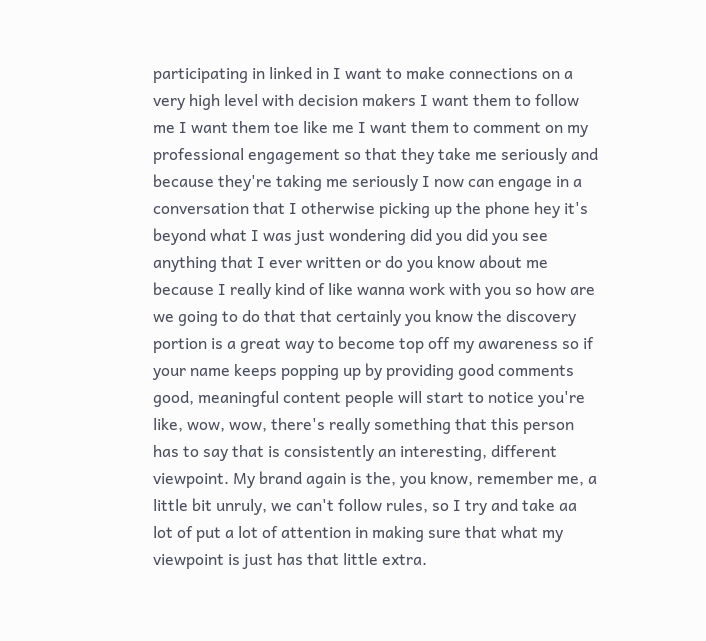participating in linked in I want to make connections on a very high level with decision makers I want them to follow me I want them toe like me I want them to comment on my professional engagement so that they take me seriously and because they're taking me seriously I now can engage in a conversation that I otherwise picking up the phone hey it's beyond what I was just wondering did you did you see anything that I ever written or do you know about me because I really kind of like wanna work with you so how are we going to do that that certainly you know the discovery portion is a great way to become top off my awareness so if your name keeps popping up by providing good comments good, meaningful content people will start to notice you're like, wow, wow, there's really something that this person has to say that is consistently an interesting, different viewpoint. My brand again is the, you know, remember me, a little bit unruly, we can't follow rules, so I try and take aa lot of put a lot of attention in making sure that what my viewpoint is just has that little extra.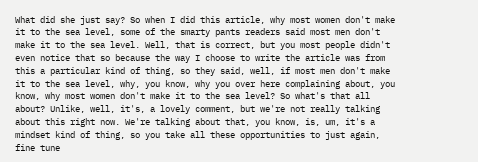What did she just say? So when I did this article, why most women don't make it to the sea level, some of the smarty pants readers said most men don't make it to the sea level. Well, that is correct, but you most people didn't even notice that so because the way I choose to write the article was from this a particular kind of thing, so they said, well, if most men don't make it to the sea level, why, you know, why you over here complaining about, you know, why most women don't make it to the sea level? So what's that all about? Unlike, well, it's, a lovely comment, but we're not really talking about this right now. We're talking about that, you know, is, um, it's a mindset kind of thing, so you take all these opportunities to just again, fine tune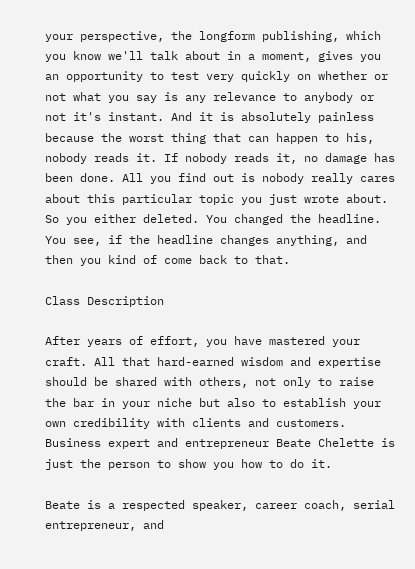your perspective, the longform publishing, which you know we'll talk about in a moment, gives you an opportunity to test very quickly on whether or not what you say is any relevance to anybody or not it's instant. And it is absolutely painless because the worst thing that can happen to his, nobody reads it. If nobody reads it, no damage has been done. All you find out is nobody really cares about this particular topic you just wrote about. So you either deleted. You changed the headline. You see, if the headline changes anything, and then you kind of come back to that.

Class Description

After years of effort, you have mastered your craft. All that hard-earned wisdom and expertise should be shared with others, not only to raise the bar in your niche but also to establish your own credibility with clients and customers. Business expert and entrepreneur Beate Chelette is just the person to show you how to do it.

Beate is a respected speaker, career coach, serial entrepreneur, and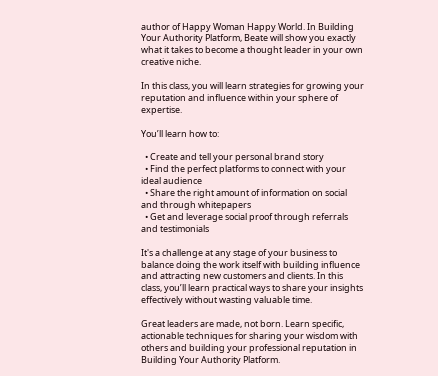author of Happy Woman Happy World. In Building Your Authority Platform, Beate will show you exactly what it takes to become a thought leader in your own creative niche.

In this class, you will learn strategies for growing your reputation and influence within your sphere of expertise.

You’ll learn how to:

  • Create and tell your personal brand story
  • Find the perfect platforms to connect with your ideal audience
  • Share the right amount of information on social and through whitepapers
  • Get and leverage social proof through referrals and testimonials

It's a challenge at any stage of your business to balance doing the work itself with building influence and attracting new customers and clients. In this class, you’ll learn practical ways to share your insights effectively without wasting valuable time.

Great leaders are made, not born. Learn specific, actionable techniques for sharing your wisdom with others and building your professional reputation in Building Your Authority Platform.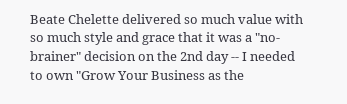Beate Chelette delivered so much value with so much style and grace that it was a "no-brainer" decision on the 2nd day -- I needed to own "Grow Your Business as the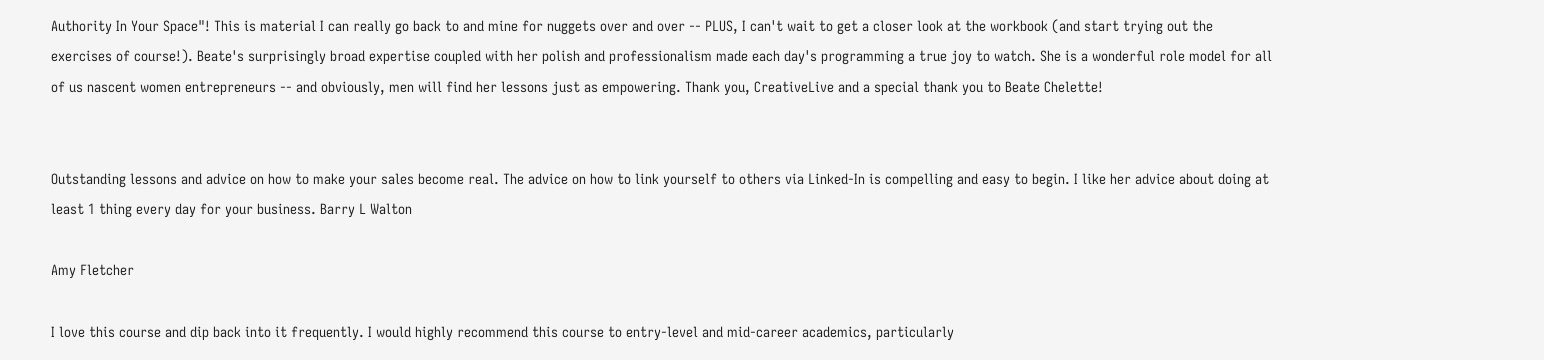Authority In Your Space"! This is material I can really go back to and mine for nuggets over and over -- PLUS, I can't wait to get a closer look at the workbook (and start trying out the exercises of course!). Beate's surprisingly broad expertise coupled with her polish and professionalism made each day's programming a true joy to watch. She is a wonderful role model for all of us nascent women entrepreneurs -- and obviously, men will find her lessons just as empowering. Thank you, CreativeLive and a special thank you to Beate Chelette!


Outstanding lessons and advice on how to make your sales become real. The advice on how to link yourself to others via Linked-In is compelling and easy to begin. I like her advice about doing at least 1 thing every day for your business. Barry L Walton

Amy Fletcher

I love this course and dip back into it frequently. I would highly recommend this course to entry-level and mid-career academics, particularly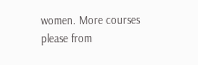women. More courses please from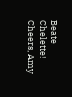Beate Chelette! Cheers, Amy